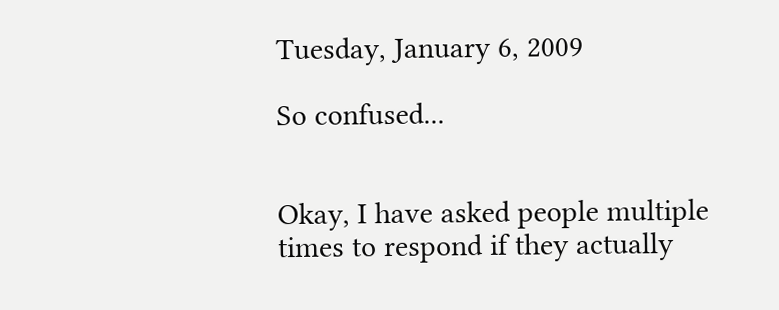Tuesday, January 6, 2009

So confused...


Okay, I have asked people multiple times to respond if they actually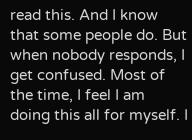read this. And I know that some people do. But when nobody responds, I get confused. Most of the time, I feel I am doing this all for myself. I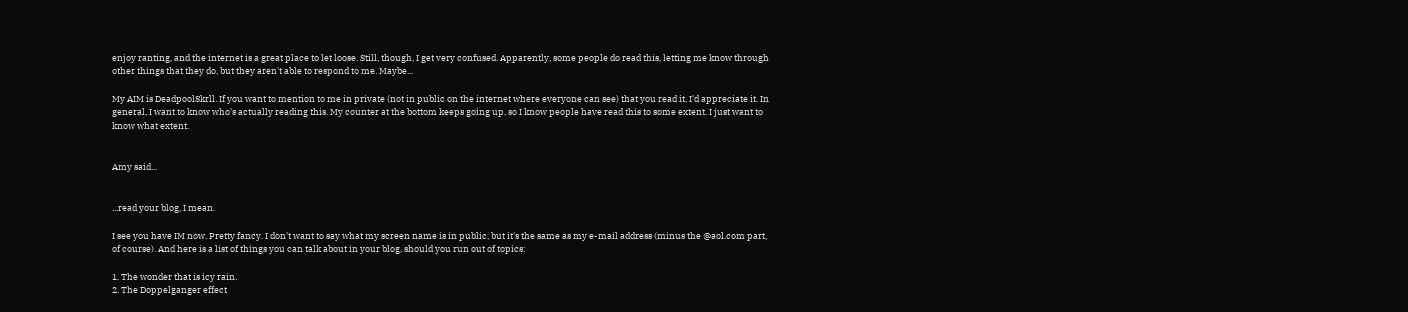enjoy ranting, and the internet is a great place to let loose. Still, though, I get very confused. Apparently, some people do read this, letting me know through other things that they do, but they aren't able to respond to me. Maybe...

My AIM is DeadpoolSkrll. If you want to mention to me in private (not in public on the internet where everyone can see) that you read it, I'd appreciate it. In general, I want to know who's actually reading this. My counter at the bottom keeps going up, so I know people have read this to some extent. I just want to know what extent.


Amy said...


...read your blog, I mean.

I see you have IM now. Pretty fancy. I don't want to say what my screen name is in public, but it's the same as my e-mail address (minus the @aol.com part, of course). And here is a list of things you can talk about in your blog, should you run out of topics:

1. The wonder that is icy rain.
2. The Doppelganger effect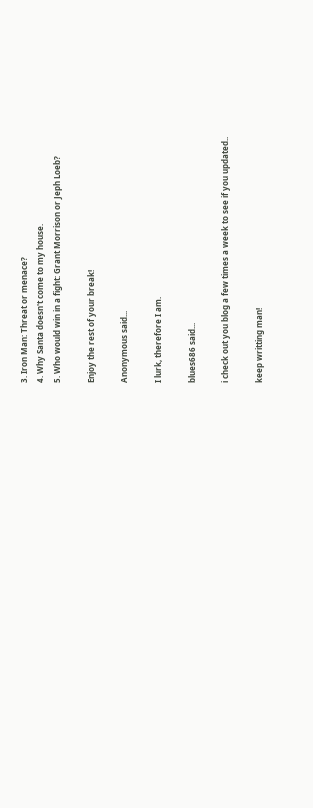3. Iron Man: Threat or menace?
4. Why Santa doesn't come to my house.
5. Who would win in a fight: Grant Morrison or Jeph Loeb?

Enjoy the rest of your break!

Anonymous said...

I lurk, therefore I am.

blues686 said...

i check out you blog a few times a week to see if you updated..

keep writting man!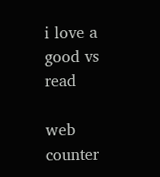i love a good vs read

web counter